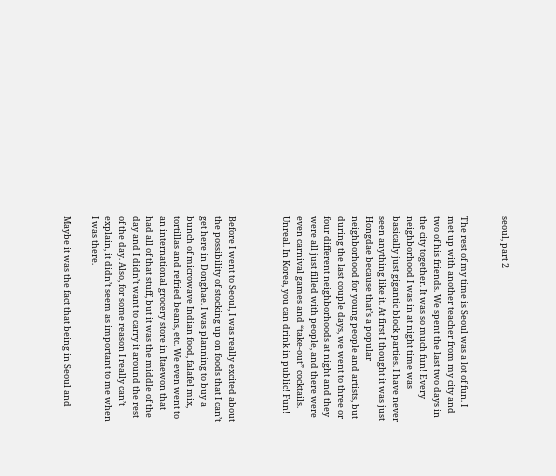seoul, part 2


The rest of my time is Seoul was a lot of fun. I met up with another teacher from my city and two of his friends. We spent the last two days in the city together. It was so much fun! Every neighborhood I was in at night time was basically just gigantic block parties. I have never seen anything like it. At first I thought it was just Hongdae because that’s a popular neighborhood for young people and artists, but during the last couple days, we went to three or four different neighborhoods at night and they were all just filled with people, and there were even carnival games and “take-out” cocktails. Unreal. In Korea, you can drink in public! Fun!



Before I went to Seoul, I was really excited about the possibility of stocking up on foods that I can’t get here in Donghae. I was planning to buy a bunch of microwave Indian food, falafel mix, tortillas and refried beans, etc. We even went to an international grocery store in Itaewon that had all of that stuff, but it was the middle of the day and I didn’t want to carry it around the rest of the day. Also, for some reason I really can’t explain, it didn’t seem as important to me when I was there.

Maybe it was the fact that being in Seoul and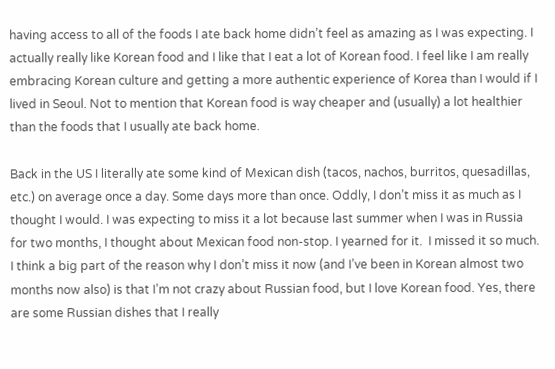having access to all of the foods I ate back home didn’t feel as amazing as I was expecting. I actually really like Korean food and I like that I eat a lot of Korean food. I feel like I am really embracing Korean culture and getting a more authentic experience of Korea than I would if I lived in Seoul. Not to mention that Korean food is way cheaper and (usually) a lot healthier than the foods that I usually ate back home.

Back in the US I literally ate some kind of Mexican dish (tacos, nachos, burritos, quesadillas, etc.) on average once a day. Some days more than once. Oddly, I don’t miss it as much as I thought I would. I was expecting to miss it a lot because last summer when I was in Russia for two months, I thought about Mexican food non-stop. I yearned for it.  I missed it so much. I think a big part of the reason why I don’t miss it now (and I’ve been in Korean almost two months now also) is that I’m not crazy about Russian food, but I love Korean food. Yes, there are some Russian dishes that I really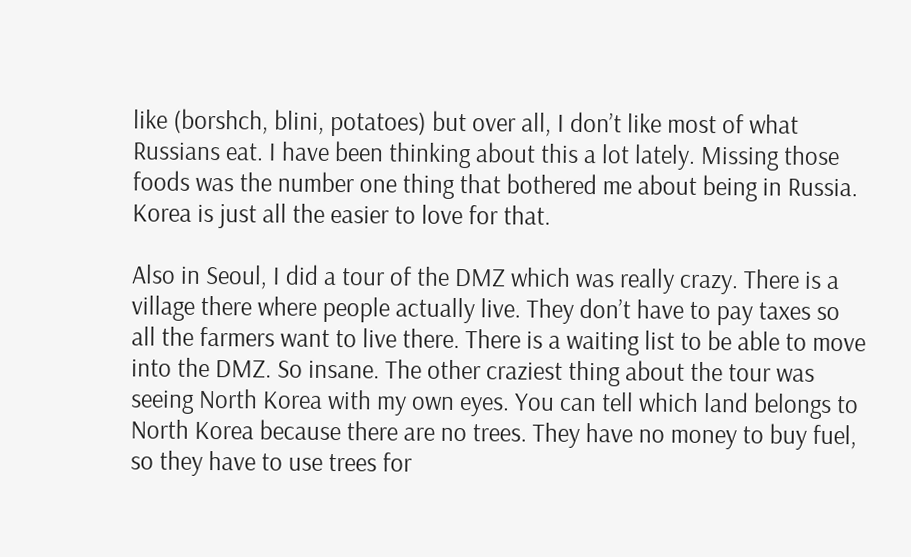like (borshch, blini, potatoes) but over all, I don’t like most of what Russians eat. I have been thinking about this a lot lately. Missing those foods was the number one thing that bothered me about being in Russia. Korea is just all the easier to love for that.

Also in Seoul, I did a tour of the DMZ which was really crazy. There is a village there where people actually live. They don’t have to pay taxes so all the farmers want to live there. There is a waiting list to be able to move into the DMZ. So insane. The other craziest thing about the tour was seeing North Korea with my own eyes. You can tell which land belongs to North Korea because there are no trees. They have no money to buy fuel, so they have to use trees for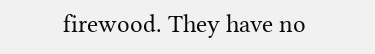firewood. They have no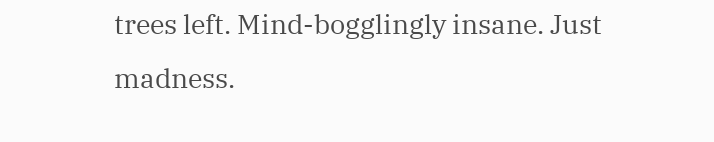trees left. Mind-bogglingly insane. Just madness.